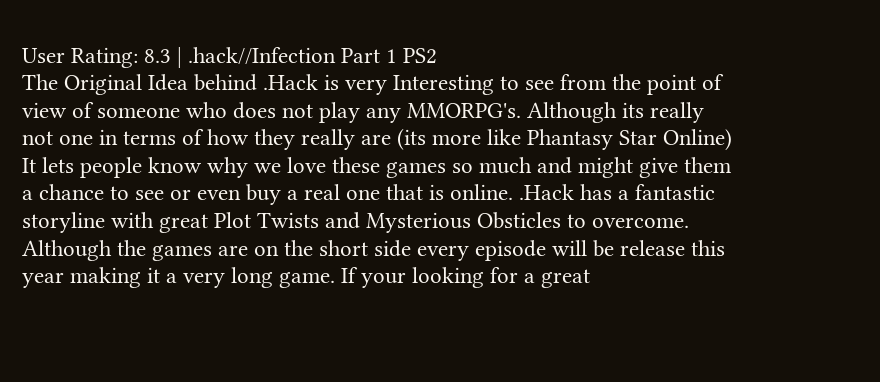User Rating: 8.3 | .hack//Infection Part 1 PS2
The Original Idea behind .Hack is very Interesting to see from the point of view of someone who does not play any MMORPG's. Although its really not one in terms of how they really are (its more like Phantasy Star Online) It lets people know why we love these games so much and might give them a chance to see or even buy a real one that is online. .Hack has a fantastic storyline with great Plot Twists and Mysterious Obsticles to overcome. Although the games are on the short side every episode will be release this year making it a very long game. If your looking for a great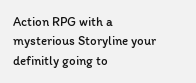Action RPG with a mysterious Storyline your definitly going to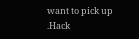want to pick up .Hack